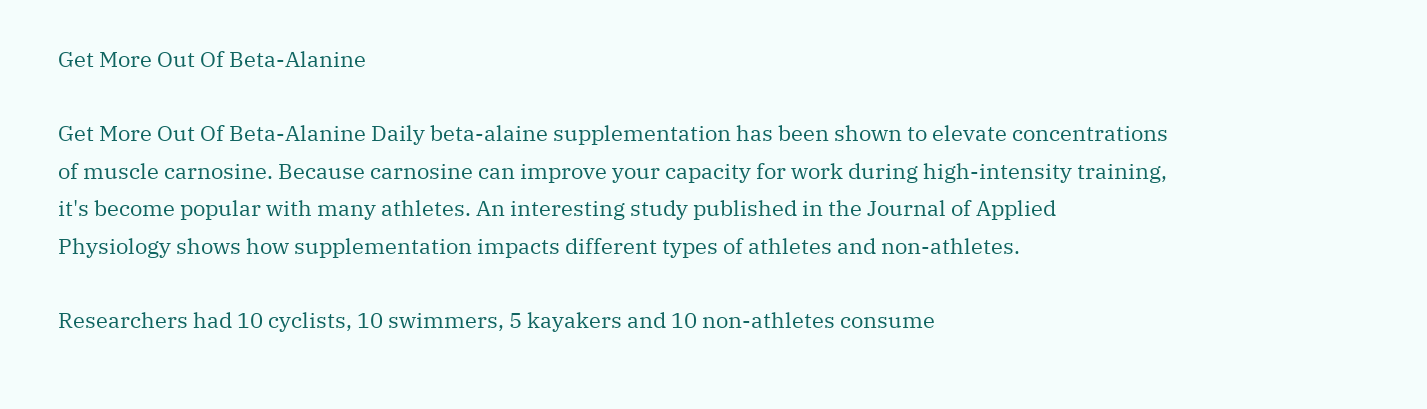Get More Out Of Beta-Alanine

Get More Out Of Beta-Alanine Daily beta-alaine supplementation has been shown to elevate concentrations of muscle carnosine. Because carnosine can improve your capacity for work during high-intensity training, it's become popular with many athletes. An interesting study published in the Journal of Applied Physiology shows how supplementation impacts different types of athletes and non-athletes.

Researchers had 10 cyclists, 10 swimmers, 5 kayakers and 10 non-athletes consume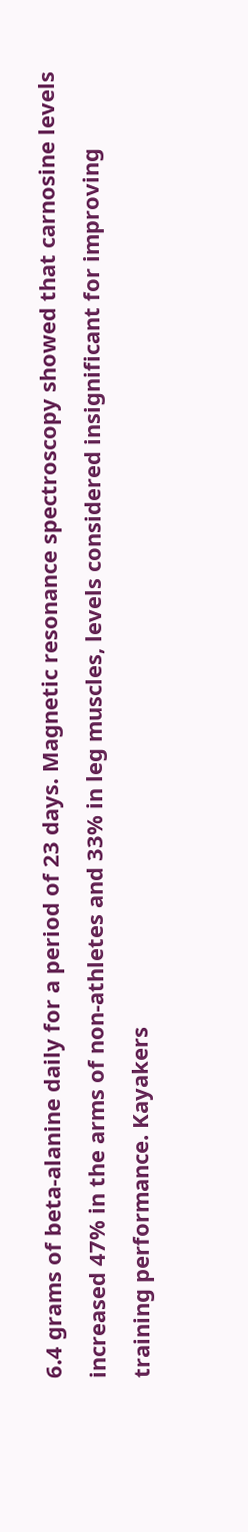6.4 grams of beta-alanine daily for a period of 23 days. Magnetic resonance spectroscopy showed that carnosine levels increased 47% in the arms of non-athletes and 33% in leg muscles, levels considered insignificant for improving training performance. Kayakers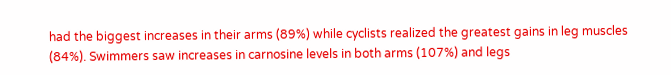had the biggest increases in their arms (89%) while cyclists realized the greatest gains in leg muscles (84%). Swimmers saw increases in carnosine levels in both arms (107%) and legs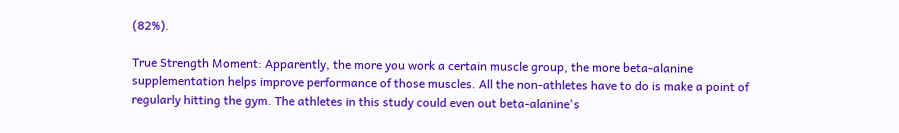(82%).

True Strength Moment: Apparently, the more you work a certain muscle group, the more beta-alanine supplementation helps improve performance of those muscles. All the non-athletes have to do is make a point of regularly hitting the gym. The athletes in this study could even out beta-alanine's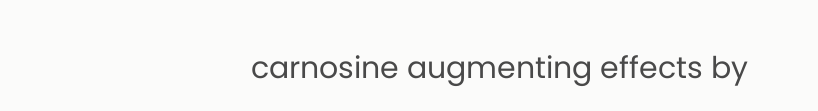carnosine augmenting effects by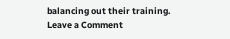balancing out their training.
Leave a Comment